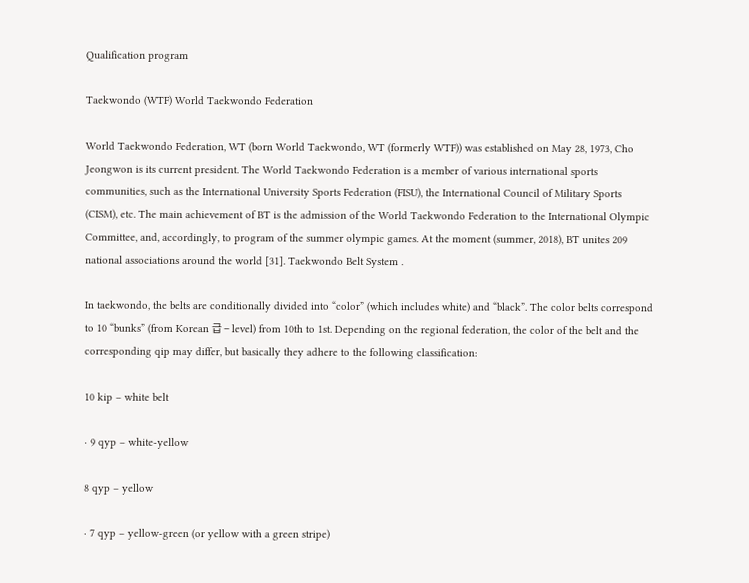Qualification program

Taekwondo (WTF) World Taekwondo Federation

World Taekwondo Federation, WT (born World Taekwondo, WT (formerly WTF)) was established on May 28, 1973, Cho Jeongwon is its current president. The World Taekwondo Federation is a member of various international sports communities, such as the International University Sports Federation (FISU), the International Council of Military Sports (CISM), etc. The main achievement of BT is the admission of the World Taekwondo Federation to the International Olympic Committee, and, accordingly, to program of the summer olympic games. At the moment (summer, 2018), BT unites 209 national associations around the world [31]. Taekwondo Belt System .

In taekwondo, the belts are conditionally divided into “color” (which includes white) and “black”. The color belts correspond to 10 “bunks” (from Korean 급 – level) from 10th to 1st. Depending on the regional federation, the color of the belt and the corresponding qip may differ, but basically they adhere to the following classification:

10 kip – white belt

· 9 qyp – white-yellow

8 qyp – yellow

· 7 qyp – yellow-green (or yellow with a green stripe)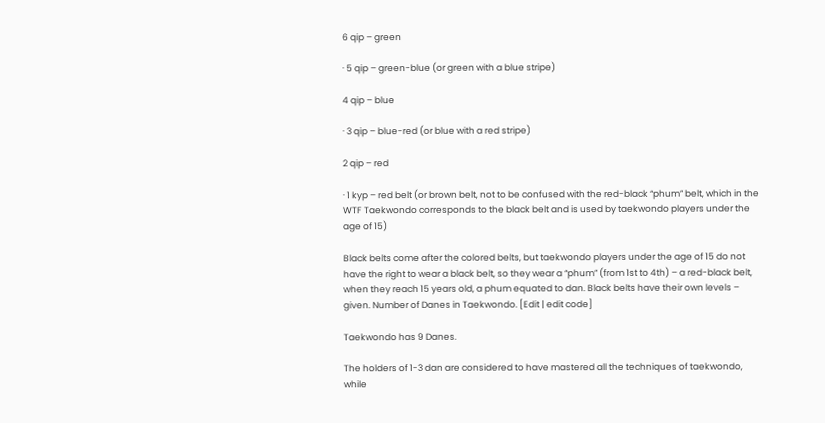6 qip – green

· 5 qip – green-blue (or green with a blue stripe)

4 qip – blue

· 3 qip – blue-red (or blue with a red stripe)

2 qip – red

· 1 kyp – red belt (or brown belt, not to be confused with the red-black “phum” belt, which in the WTF Taekwondo corresponds to the black belt and is used by taekwondo players under the age of 15)

Black belts come after the colored belts, but taekwondo players under the age of 15 do not have the right to wear a black belt, so they wear a “phum” (from 1st to 4th) – a red-black belt, when they reach 15 years old, a phum equated to dan. Black belts have their own levels – given. Number of Danes in Taekwondo. [Edit | edit code]

Taekwondo has 9 Danes.

The holders of 1-3 dan are considered to have mastered all the techniques of taekwondo, while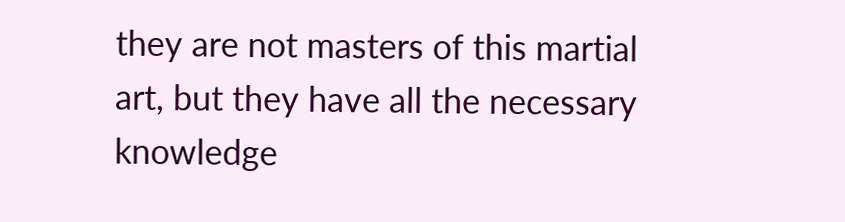they are not masters of this martial art, but they have all the necessary knowledge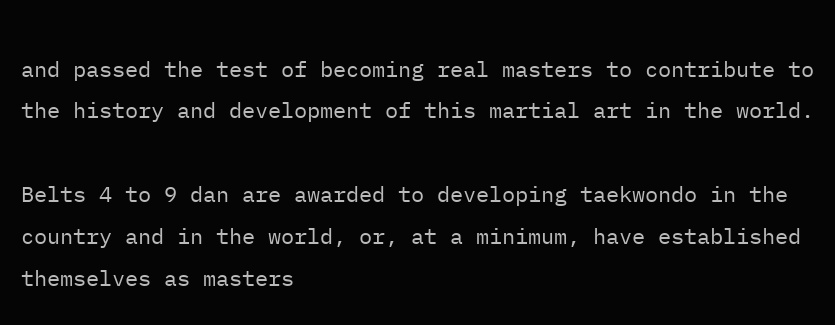and passed the test of becoming real masters to contribute to the history and development of this martial art in the world.

Belts 4 to 9 dan are awarded to developing taekwondo in the country and in the world, or, at a minimum, have established themselves as masters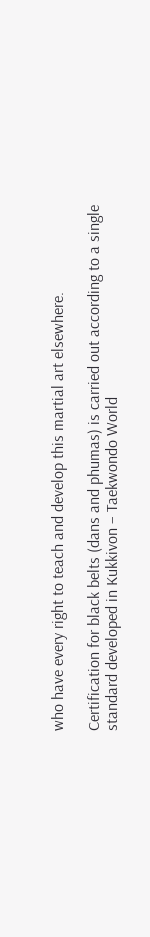who have every right to teach and develop this martial art elsewhere.

Certification for black belts (dans and phumas) is carried out according to a single standard developed in Kukkivon – Taekwondo World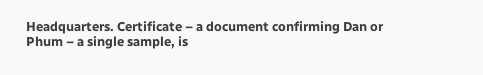Headquarters. Certificate – a document confirming Dan or Phum – a single sample, is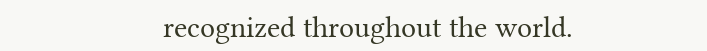recognized throughout the world.